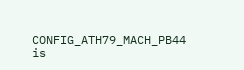CONFIG_ATH79_MACH_PB44 is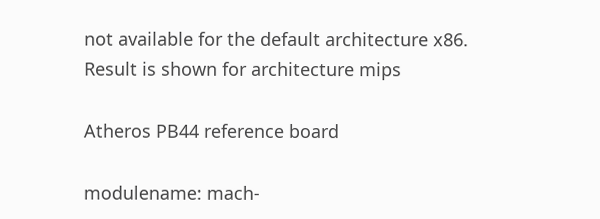not available for the default architecture x86.
Result is shown for architecture mips

Atheros PB44 reference board

modulename: mach-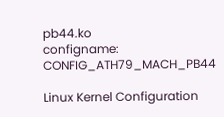pb44.ko
configname: CONFIG_ATH79_MACH_PB44

Linux Kernel Configuration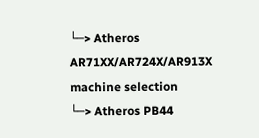└─> Atheros AR71XX/AR724X/AR913X machine selection
└─> Atheros PB44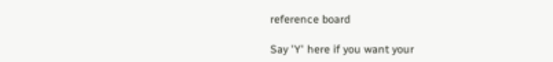reference board

Say 'Y' here if you want your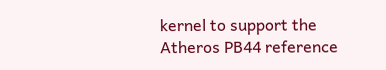kernel to support the
Atheros PB44 reference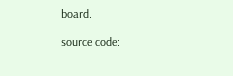board.

source code: